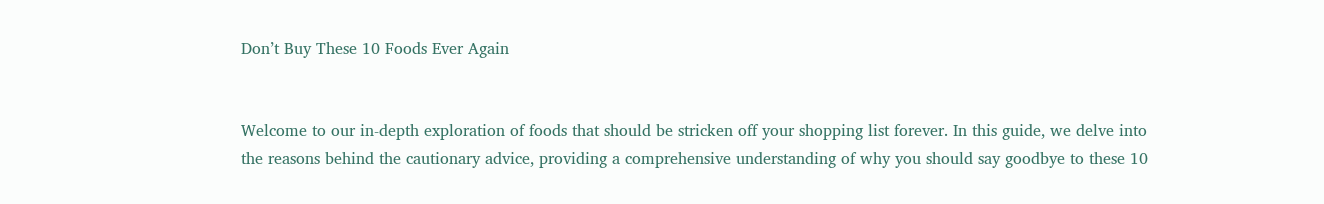Don’t Buy These 10 Foods Ever Again


Welcome to our in-depth exploration of foods that should be stricken off your shopping list forever. In this guide, we delve into the reasons behind the cautionary advice, providing a comprehensive understanding of why you should say goodbye to these 10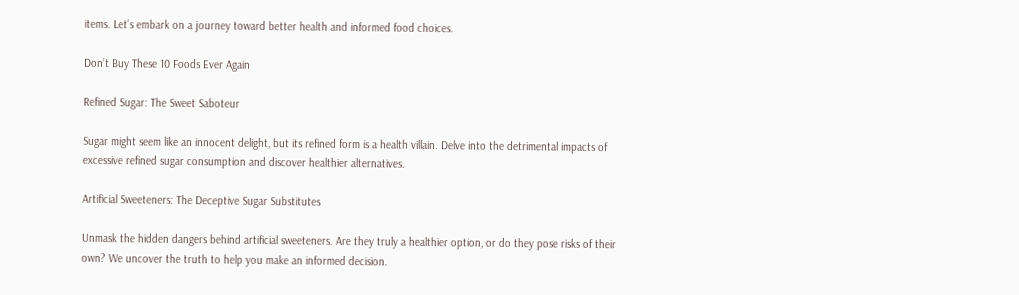items. Let’s embark on a journey toward better health and informed food choices.

Don’t Buy These 10 Foods Ever Again

Refined Sugar: The Sweet Saboteur

Sugar might seem like an innocent delight, but its refined form is a health villain. Delve into the detrimental impacts of excessive refined sugar consumption and discover healthier alternatives.

Artificial Sweeteners: The Deceptive Sugar Substitutes

Unmask the hidden dangers behind artificial sweeteners. Are they truly a healthier option, or do they pose risks of their own? We uncover the truth to help you make an informed decision.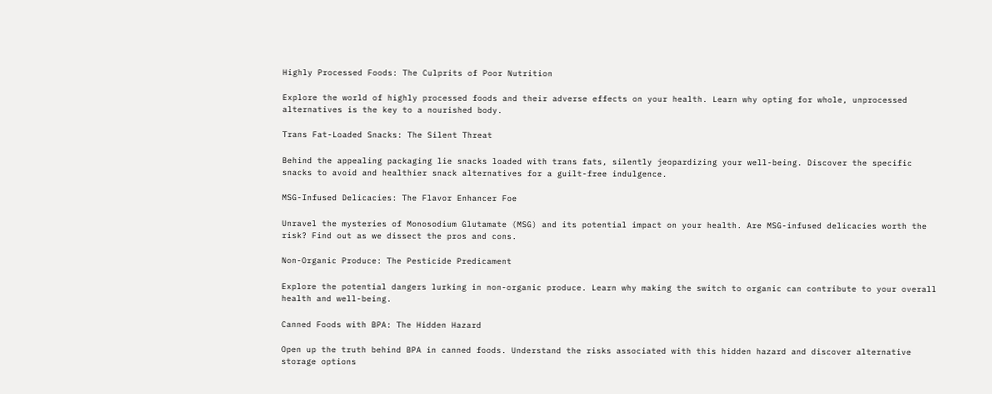Highly Processed Foods: The Culprits of Poor Nutrition

Explore the world of highly processed foods and their adverse effects on your health. Learn why opting for whole, unprocessed alternatives is the key to a nourished body.

Trans Fat-Loaded Snacks: The Silent Threat

Behind the appealing packaging lie snacks loaded with trans fats, silently jeopardizing your well-being. Discover the specific snacks to avoid and healthier snack alternatives for a guilt-free indulgence.

MSG-Infused Delicacies: The Flavor Enhancer Foe

Unravel the mysteries of Monosodium Glutamate (MSG) and its potential impact on your health. Are MSG-infused delicacies worth the risk? Find out as we dissect the pros and cons.

Non-Organic Produce: The Pesticide Predicament

Explore the potential dangers lurking in non-organic produce. Learn why making the switch to organic can contribute to your overall health and well-being.

Canned Foods with BPA: The Hidden Hazard

Open up the truth behind BPA in canned foods. Understand the risks associated with this hidden hazard and discover alternative storage options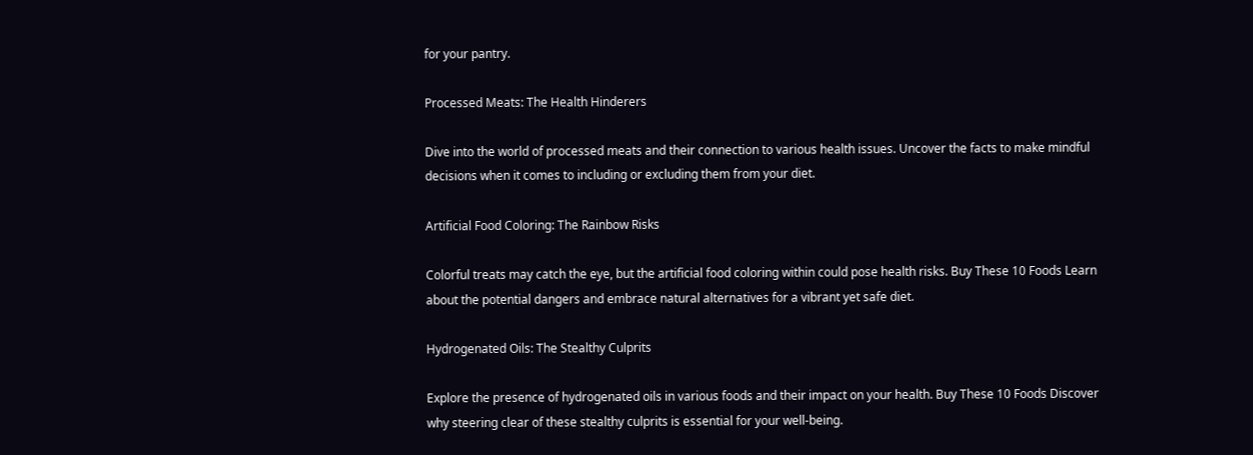for your pantry.

Processed Meats: The Health Hinderers

Dive into the world of processed meats and their connection to various health issues. Uncover the facts to make mindful decisions when it comes to including or excluding them from your diet.

Artificial Food Coloring: The Rainbow Risks

Colorful treats may catch the eye, but the artificial food coloring within could pose health risks. Buy These 10 Foods Learn about the potential dangers and embrace natural alternatives for a vibrant yet safe diet.

Hydrogenated Oils: The Stealthy Culprits

Explore the presence of hydrogenated oils in various foods and their impact on your health. Buy These 10 Foods Discover why steering clear of these stealthy culprits is essential for your well-being.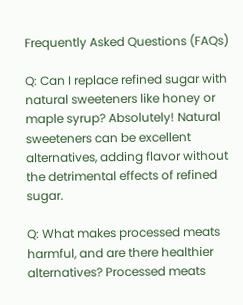Frequently Asked Questions (FAQs)

Q: Can I replace refined sugar with natural sweeteners like honey or maple syrup? Absolutely! Natural sweeteners can be excellent alternatives, adding flavor without the detrimental effects of refined sugar.

Q: What makes processed meats harmful, and are there healthier alternatives? Processed meats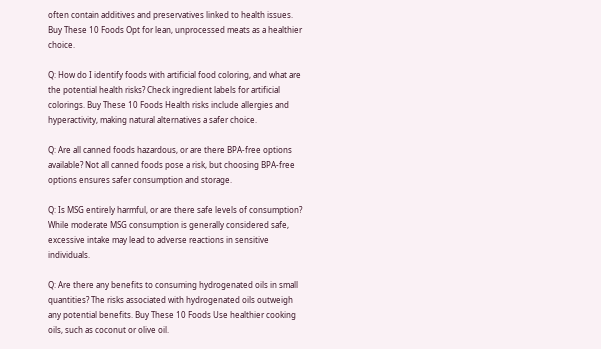often contain additives and preservatives linked to health issues. Buy These 10 Foods Opt for lean, unprocessed meats as a healthier choice.

Q: How do I identify foods with artificial food coloring, and what are the potential health risks? Check ingredient labels for artificial colorings. Buy These 10 Foods Health risks include allergies and hyperactivity, making natural alternatives a safer choice.

Q: Are all canned foods hazardous, or are there BPA-free options available? Not all canned foods pose a risk, but choosing BPA-free options ensures safer consumption and storage.

Q: Is MSG entirely harmful, or are there safe levels of consumption? While moderate MSG consumption is generally considered safe, excessive intake may lead to adverse reactions in sensitive individuals.

Q: Are there any benefits to consuming hydrogenated oils in small quantities? The risks associated with hydrogenated oils outweigh any potential benefits. Buy These 10 Foods Use healthier cooking oils, such as coconut or olive oil.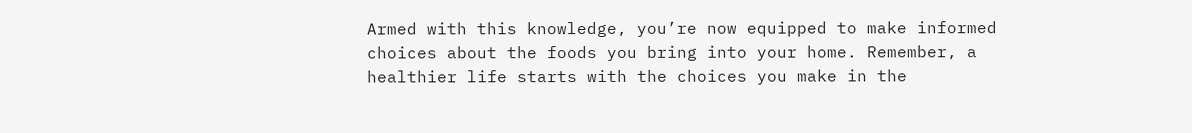Armed with this knowledge, you’re now equipped to make informed choices about the foods you bring into your home. Remember, a healthier life starts with the choices you make in the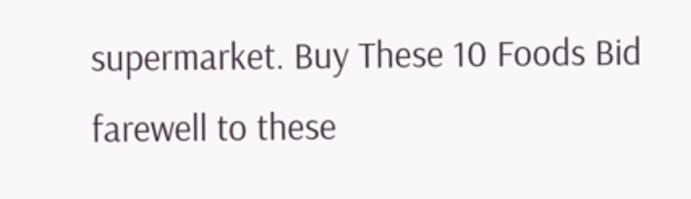supermarket. Buy These 10 Foods Bid farewell to these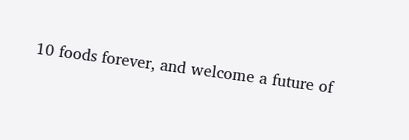10 foods forever, and welcome a future of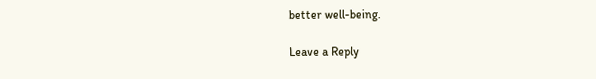better well-being.

Leave a Reply